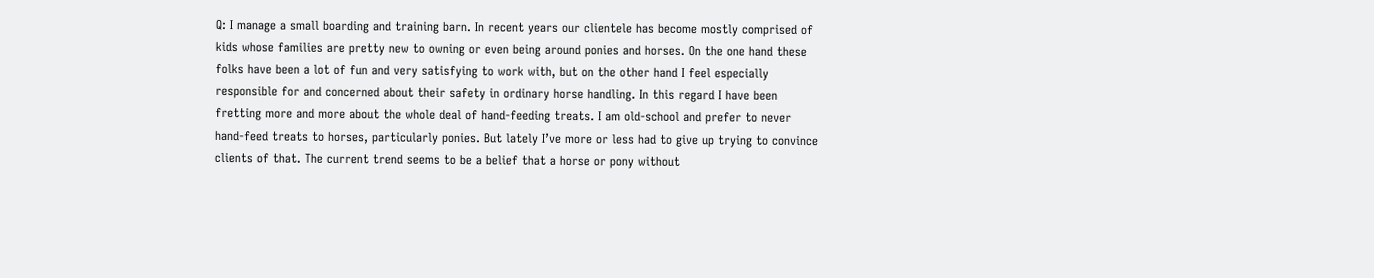Q: I manage a small boarding and training barn. In recent years our clientele has become mostly comprised of kids whose families are pretty new to owning or even being around ponies and horses. On the one hand these folks have been a lot of fun and very satisfying to work with, but on the other hand I feel especially responsible for and concerned about their safety in ordinary horse handling. In this regard I have been fretting more and more about the whole deal of hand-feeding treats. I am old-school and prefer to never hand-feed treats to horses, particularly ponies. But lately I’ve more or less had to give up trying to convince clients of that. The current trend seems to be a belief that a horse or pony without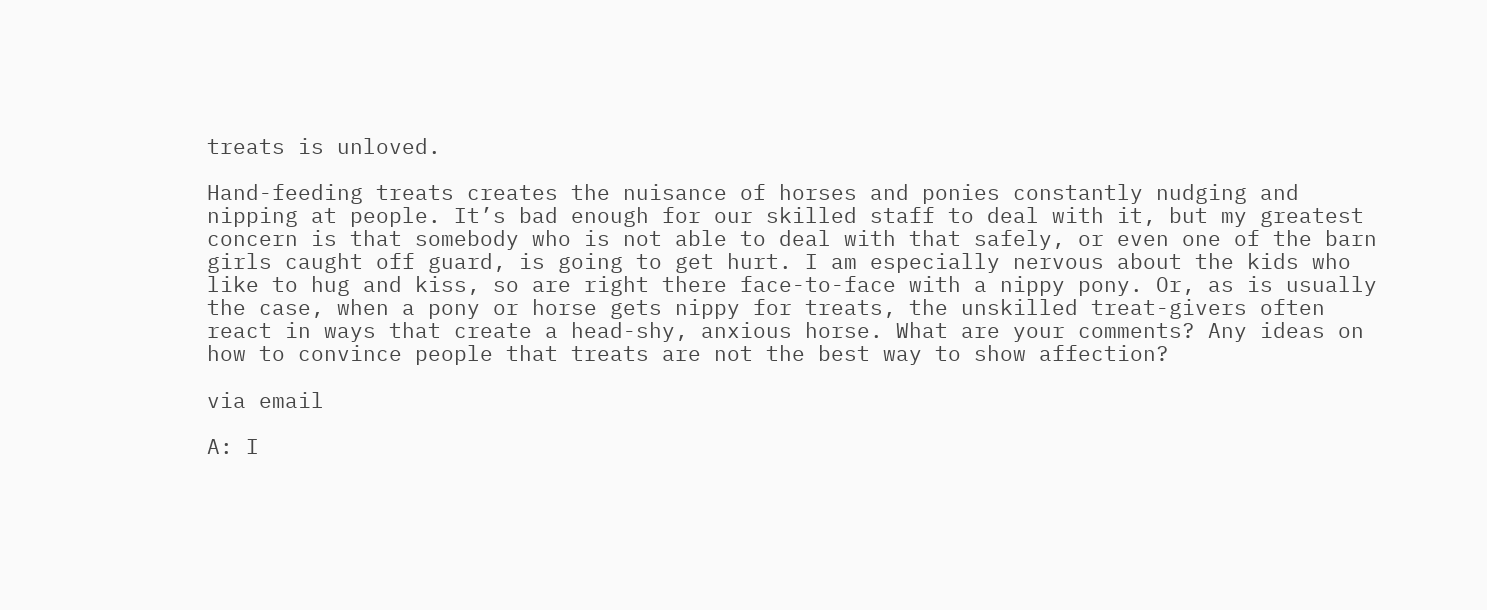treats is unloved.

Hand-feeding treats creates the nuisance of horses and ponies constantly nudging and nipping at people. It’s bad enough for our skilled staff to deal with it, but my greatest concern is that somebody who is not able to deal with that safely, or even one of the barn girls caught off guard, is going to get hurt. I am especially nervous about the kids who like to hug and kiss, so are right there face-to-face with a nippy pony. Or, as is usually the case, when a pony or horse gets nippy for treats, the unskilled treat-givers often react in ways that create a head-shy, anxious horse. What are your comments? Any ideas on how to convince people that treats are not the best way to show affection?

via email

A: I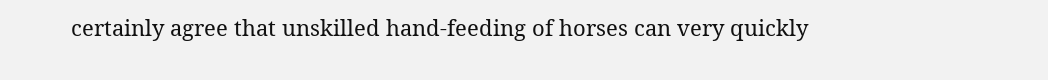certainly agree that unskilled hand-feeding of horses can very quickly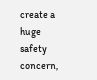create a huge safety concern,